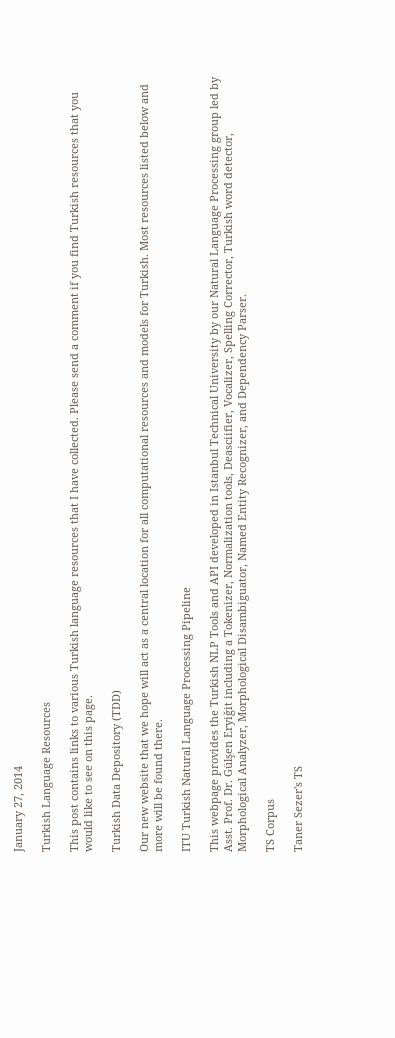January 27, 2014

Turkish Language Resources

This post contains links to various Turkish language resources that I have collected. Please send a comment if you find Turkish resources that you would like to see on this page.

Turkish Data Depository (TDD)

Our new website that we hope will act as a central location for all computational resources and models for Turkish. Most resources listed below and more will be found there.

ITU Turkish Natural Language Processing Pipeline

This webpage provides the Turkish NLP Tools and API developed in Istanbul Technical University by our Natural Language Processing group led by Asst. Prof. Dr. Gülşen Eryiğit including a Tokenizer, Normalization tools, Deasciifier, Vocalizer, Spelling Corrector, Turkish word detector, Morphological Analyzer, Morphological Disambiguator, Named Entity Recognizer, and Dependency Parser.

TS Corpus

Taner Sezer's TS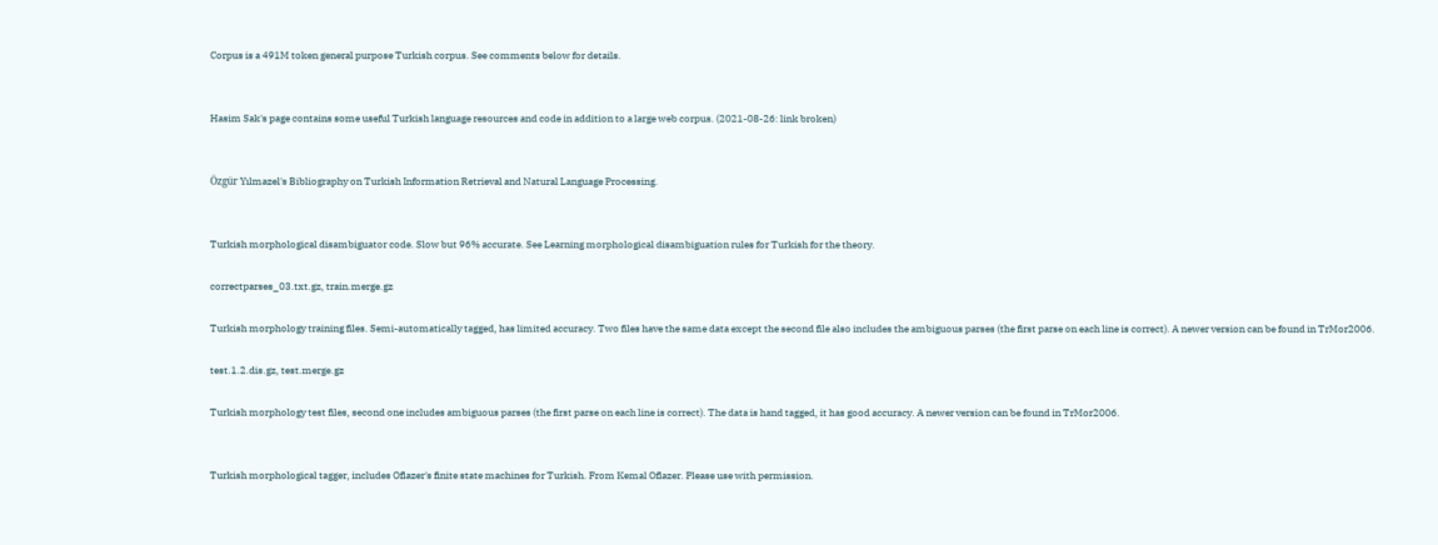Corpus is a 491M token general purpose Turkish corpus. See comments below for details.


Hasim Sak's page contains some useful Turkish language resources and code in addition to a large web corpus. (2021-08-26: link broken)


Özgür Yılmazel's Bibliography on Turkish Information Retrieval and Natural Language Processing.


Turkish morphological disambiguator code. Slow but 96% accurate. See Learning morphological disambiguation rules for Turkish for the theory.

correctparses_03.txt.gz, train.merge.gz

Turkish morphology training files. Semi-automatically tagged, has limited accuracy. Two files have the same data except the second file also includes the ambiguous parses (the first parse on each line is correct). A newer version can be found in TrMor2006.

test.1.2.dis.gz, test.merge.gz

Turkish morphology test files, second one includes ambiguous parses (the first parse on each line is correct). The data is hand tagged, it has good accuracy. A newer version can be found in TrMor2006.


Turkish morphological tagger, includes Oflazer's finite state machines for Turkish. From Kemal Oflazer. Please use with permission.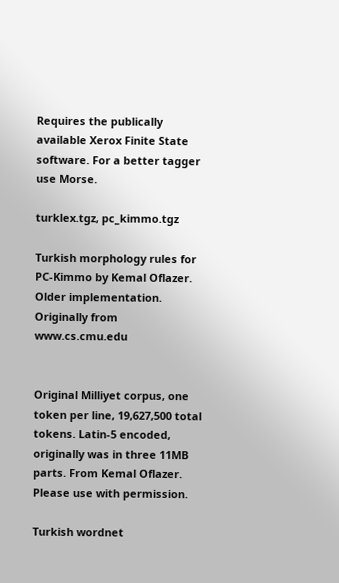Requires the publically available Xerox Finite State software. For a better tagger use Morse.

turklex.tgz, pc_kimmo.tgz

Turkish morphology rules for PC-Kimmo by Kemal Oflazer. Older implementation. Originally from www.cs.cmu.edu


Original Milliyet corpus, one token per line, 19,627,500 total tokens. Latin-5 encoded, originally was in three 11MB parts. From Kemal Oflazer. Please use with permission.

Turkish wordnet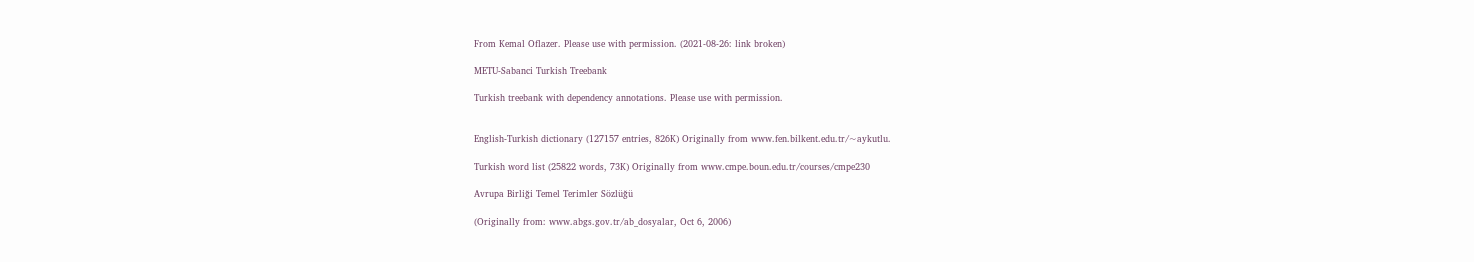From Kemal Oflazer. Please use with permission. (2021-08-26: link broken)

METU-Sabanci Turkish Treebank

Turkish treebank with dependency annotations. Please use with permission.


English-Turkish dictionary (127157 entries, 826K) Originally from www.fen.bilkent.edu.tr/~aykutlu.

Turkish word list (25822 words, 73K) Originally from www.cmpe.boun.edu.tr/courses/cmpe230

Avrupa Birliği Temel Terimler Sözlüğü

(Originally from: www.abgs.gov.tr/ab_dosyalar, Oct 6, 2006)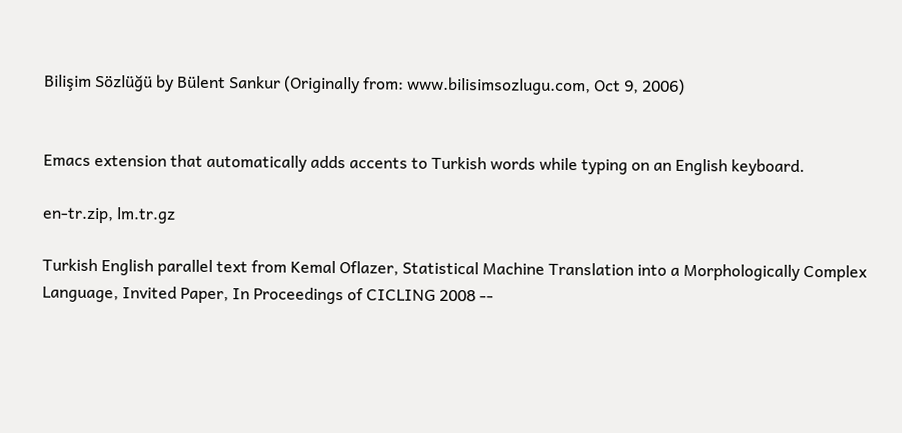Bilişim Sözlüğü by Bülent Sankur (Originally from: www.bilisimsozlugu.com, Oct 9, 2006)


Emacs extension that automatically adds accents to Turkish words while typing on an English keyboard.

en-tr.zip, lm.tr.gz

Turkish English parallel text from Kemal Oflazer, Statistical Machine Translation into a Morphologically Complex Language, Invited Paper, In Proceedings of CICLING 2008 --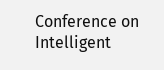Conference on Intelligent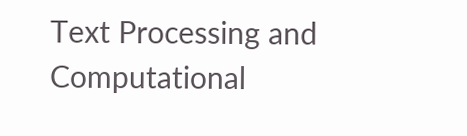Text Processing and Computational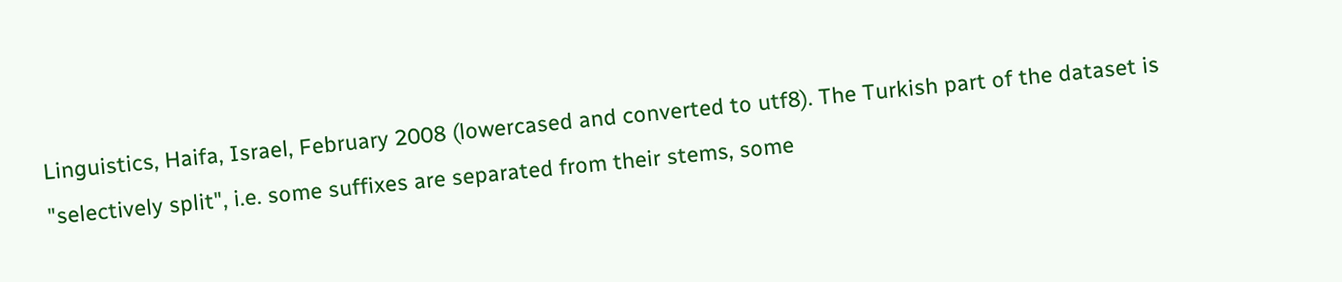Linguistics, Haifa, Israel, February 2008 (lowercased and converted to utf8). The Turkish part of the dataset is "selectively split", i.e. some suffixes are separated from their stems, some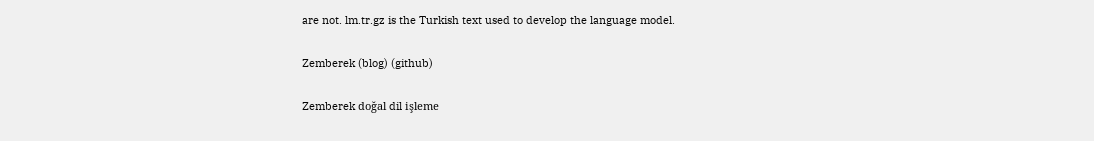are not. lm.tr.gz is the Turkish text used to develop the language model.

Zemberek (blog) (github)

Zemberek doğal dil işleme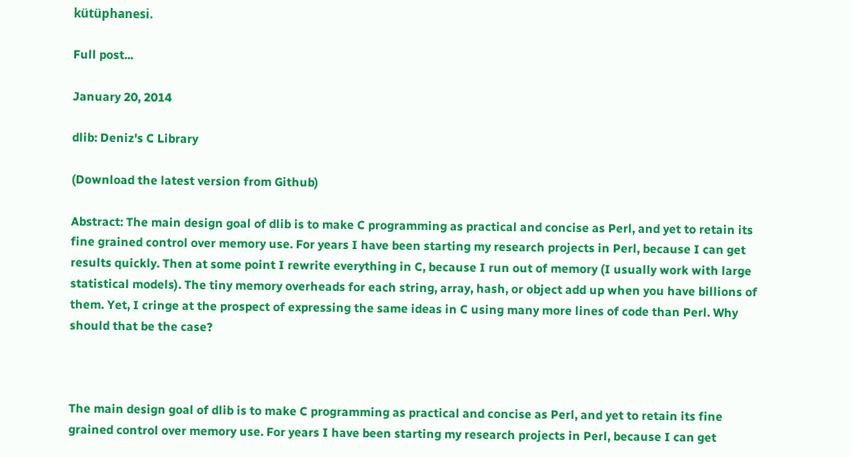kütüphanesi.

Full post...

January 20, 2014

dlib: Deniz's C Library

(Download the latest version from Github)

Abstract: The main design goal of dlib is to make C programming as practical and concise as Perl, and yet to retain its fine grained control over memory use. For years I have been starting my research projects in Perl, because I can get results quickly. Then at some point I rewrite everything in C, because I run out of memory (I usually work with large statistical models). The tiny memory overheads for each string, array, hash, or object add up when you have billions of them. Yet, I cringe at the prospect of expressing the same ideas in C using many more lines of code than Perl. Why should that be the case?



The main design goal of dlib is to make C programming as practical and concise as Perl, and yet to retain its fine grained control over memory use. For years I have been starting my research projects in Perl, because I can get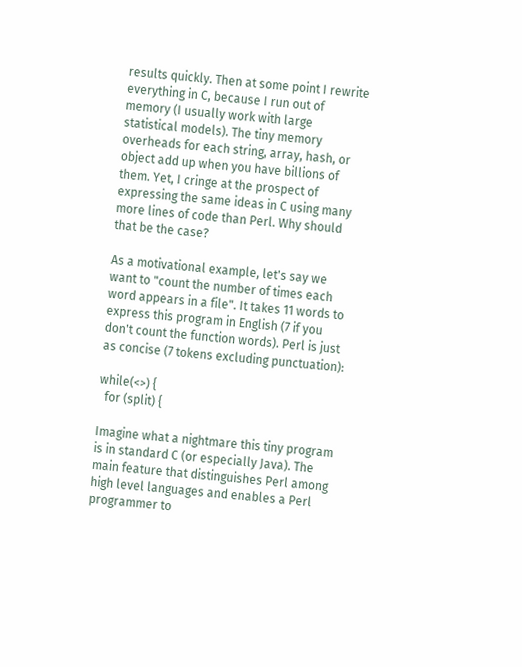results quickly. Then at some point I rewrite everything in C, because I run out of memory (I usually work with large statistical models). The tiny memory overheads for each string, array, hash, or object add up when you have billions of them. Yet, I cringe at the prospect of expressing the same ideas in C using many more lines of code than Perl. Why should that be the case?

As a motivational example, let's say we want to "count the number of times each word appears in a file". It takes 11 words to express this program in English (7 if you don't count the function words). Perl is just as concise (7 tokens excluding punctuation):

while(<>) {
  for (split) {

Imagine what a nightmare this tiny program is in standard C (or especially Java). The main feature that distinguishes Perl among high level languages and enables a Perl programmer to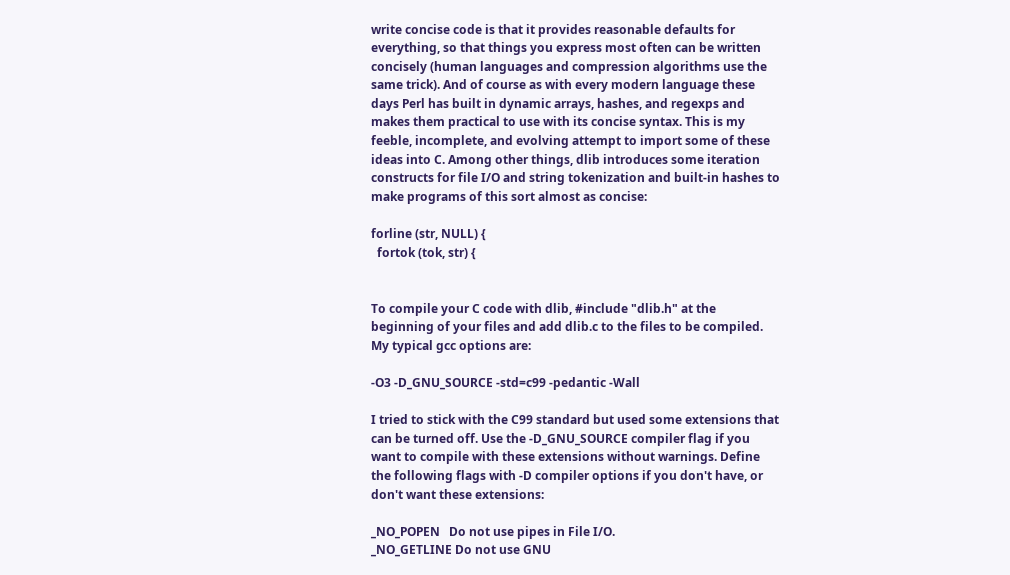write concise code is that it provides reasonable defaults for everything, so that things you express most often can be written concisely (human languages and compression algorithms use the same trick). And of course as with every modern language these days Perl has built in dynamic arrays, hashes, and regexps and makes them practical to use with its concise syntax. This is my feeble, incomplete, and evolving attempt to import some of these ideas into C. Among other things, dlib introduces some iteration constructs for file I/O and string tokenization and built-in hashes to make programs of this sort almost as concise:

forline (str, NULL) {
  fortok (tok, str) {


To compile your C code with dlib, #include "dlib.h" at the beginning of your files and add dlib.c to the files to be compiled. My typical gcc options are:

-O3 -D_GNU_SOURCE -std=c99 -pedantic -Wall

I tried to stick with the C99 standard but used some extensions that can be turned off. Use the -D_GNU_SOURCE compiler flag if you want to compile with these extensions without warnings. Define the following flags with -D compiler options if you don't have, or don't want these extensions:

_NO_POPEN   Do not use pipes in File I/O.
_NO_GETLINE Do not use GNU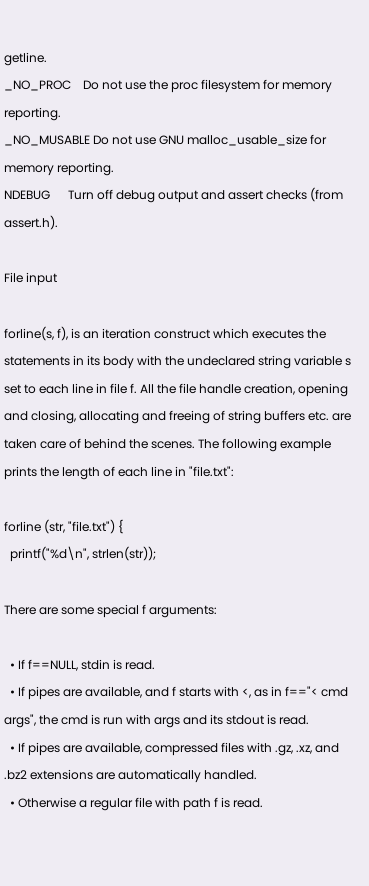getline.
_NO_PROC    Do not use the proc filesystem for memory reporting.
_NO_MUSABLE Do not use GNU malloc_usable_size for memory reporting.
NDEBUG      Turn off debug output and assert checks (from assert.h).

File input

forline(s, f), is an iteration construct which executes the statements in its body with the undeclared string variable s set to each line in file f. All the file handle creation, opening and closing, allocating and freeing of string buffers etc. are taken care of behind the scenes. The following example prints the length of each line in "file.txt":

forline (str, "file.txt") {
  printf("%d\n", strlen(str));

There are some special f arguments:

  • If f==NULL, stdin is read.
  • If pipes are available, and f starts with <, as in f=="< cmd args", the cmd is run with args and its stdout is read.
  • If pipes are available, compressed files with .gz, .xz, and .bz2 extensions are automatically handled.
  • Otherwise a regular file with path f is read.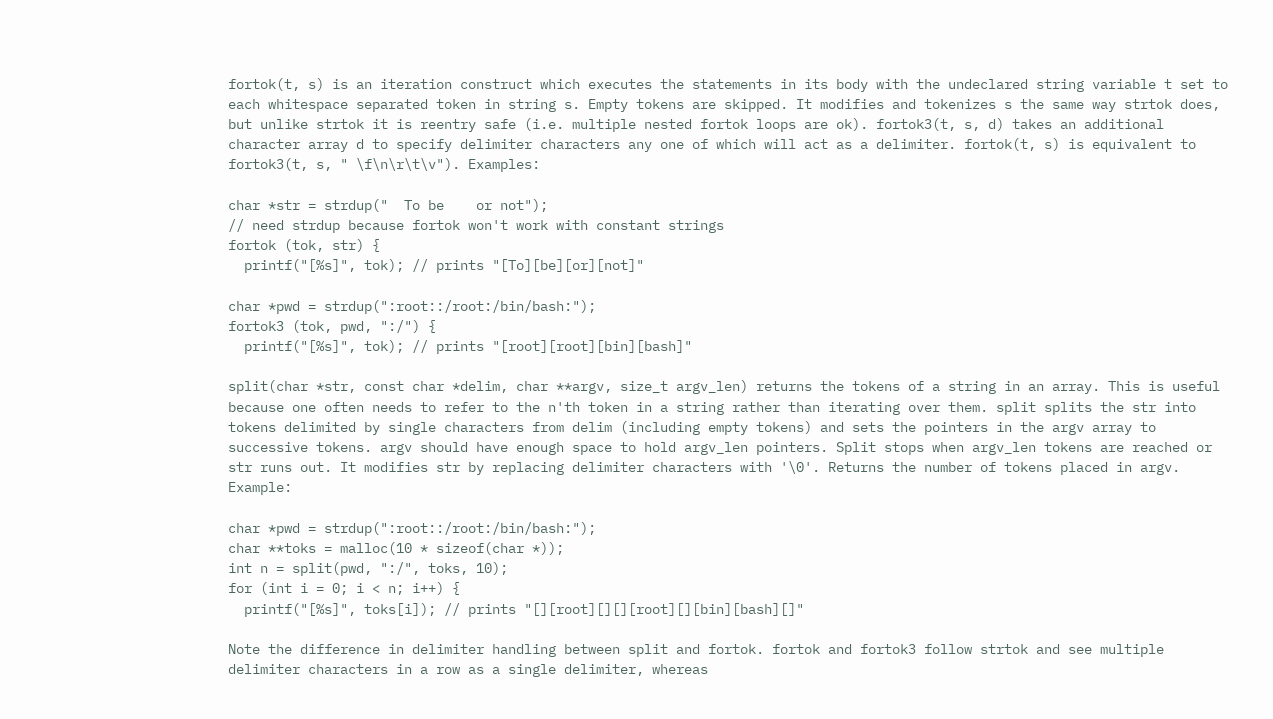fortok(t, s) is an iteration construct which executes the statements in its body with the undeclared string variable t set to each whitespace separated token in string s. Empty tokens are skipped. It modifies and tokenizes s the same way strtok does, but unlike strtok it is reentry safe (i.e. multiple nested fortok loops are ok). fortok3(t, s, d) takes an additional character array d to specify delimiter characters any one of which will act as a delimiter. fortok(t, s) is equivalent to fortok3(t, s, " \f\n\r\t\v"). Examples:

char *str = strdup("  To be    or not");
// need strdup because fortok won't work with constant strings
fortok (tok, str) {
  printf("[%s]", tok); // prints "[To][be][or][not]"

char *pwd = strdup(":root::/root:/bin/bash:");
fortok3 (tok, pwd, ":/") {
  printf("[%s]", tok); // prints "[root][root][bin][bash]"

split(char *str, const char *delim, char **argv, size_t argv_len) returns the tokens of a string in an array. This is useful because one often needs to refer to the n'th token in a string rather than iterating over them. split splits the str into tokens delimited by single characters from delim (including empty tokens) and sets the pointers in the argv array to successive tokens. argv should have enough space to hold argv_len pointers. Split stops when argv_len tokens are reached or str runs out. It modifies str by replacing delimiter characters with '\0'. Returns the number of tokens placed in argv. Example:

char *pwd = strdup(":root::/root:/bin/bash:");
char **toks = malloc(10 * sizeof(char *));
int n = split(pwd, ":/", toks, 10);
for (int i = 0; i < n; i++) {
  printf("[%s]", toks[i]); // prints "[][root][][][root][][bin][bash][]"

Note the difference in delimiter handling between split and fortok. fortok and fortok3 follow strtok and see multiple delimiter characters in a row as a single delimiter, whereas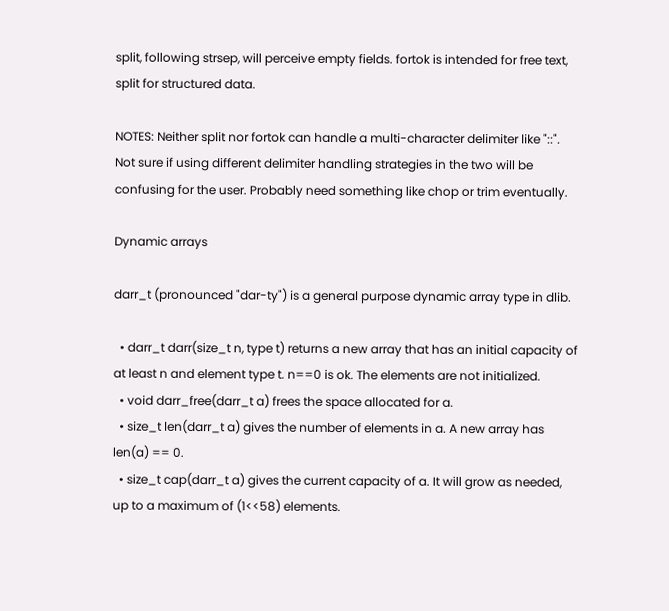split, following strsep, will perceive empty fields. fortok is intended for free text, split for structured data.

NOTES: Neither split nor fortok can handle a multi-character delimiter like "::". Not sure if using different delimiter handling strategies in the two will be confusing for the user. Probably need something like chop or trim eventually.

Dynamic arrays

darr_t (pronounced "dar-ty") is a general purpose dynamic array type in dlib.

  • darr_t darr(size_t n, type t) returns a new array that has an initial capacity of at least n and element type t. n==0 is ok. The elements are not initialized.
  • void darr_free(darr_t a) frees the space allocated for a.
  • size_t len(darr_t a) gives the number of elements in a. A new array has len(a) == 0.
  • size_t cap(darr_t a) gives the current capacity of a. It will grow as needed, up to a maximum of (1<<58) elements.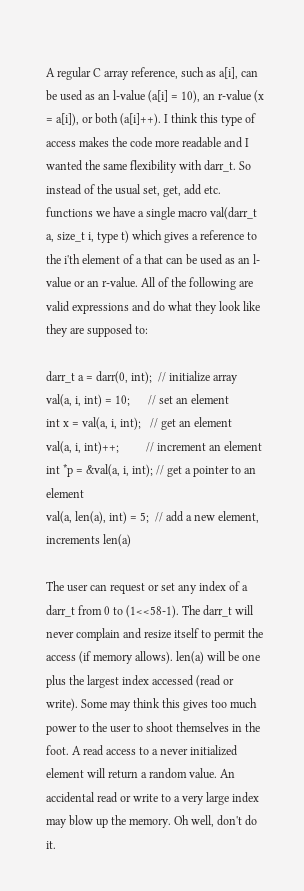A regular C array reference, such as a[i], can be used as an l-value (a[i] = 10), an r-value (x = a[i]), or both (a[i]++). I think this type of access makes the code more readable and I wanted the same flexibility with darr_t. So instead of the usual set, get, add etc. functions we have a single macro val(darr_t a, size_t i, type t) which gives a reference to the i'th element of a that can be used as an l-value or an r-value. All of the following are valid expressions and do what they look like they are supposed to:

darr_t a = darr(0, int);  // initialize array
val(a, i, int) = 10;      // set an element
int x = val(a, i, int);   // get an element
val(a, i, int)++;         // increment an element
int *p = &val(a, i, int); // get a pointer to an element
val(a, len(a), int) = 5;  // add a new element, increments len(a)

The user can request or set any index of a darr_t from 0 to (1<<58-1). The darr_t will never complain and resize itself to permit the access (if memory allows). len(a) will be one plus the largest index accessed (read or write). Some may think this gives too much power to the user to shoot themselves in the foot. A read access to a never initialized element will return a random value. An accidental read or write to a very large index may blow up the memory. Oh well, don't do it.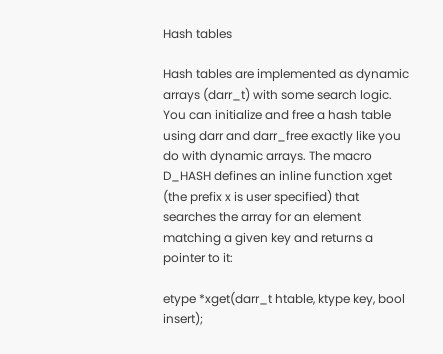Hash tables

Hash tables are implemented as dynamic arrays (darr_t) with some search logic. You can initialize and free a hash table using darr and darr_free exactly like you do with dynamic arrays. The macro D_HASH defines an inline function xget (the prefix x is user specified) that searches the array for an element matching a given key and returns a pointer to it:

etype *xget(darr_t htable, ktype key, bool insert);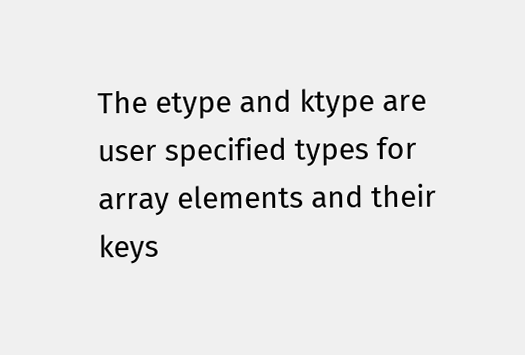The etype and ktype are user specified types for array elements and their keys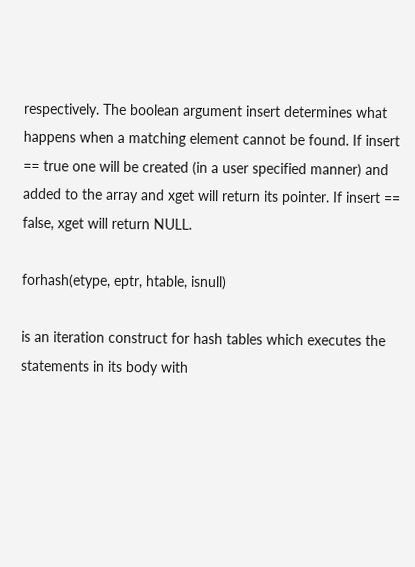respectively. The boolean argument insert determines what happens when a matching element cannot be found. If insert == true one will be created (in a user specified manner) and added to the array and xget will return its pointer. If insert == false, xget will return NULL.

forhash(etype, eptr, htable, isnull)

is an iteration construct for hash tables which executes the statements in its body with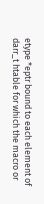etype *eptr bound to each element of darr_t htable for which the macro or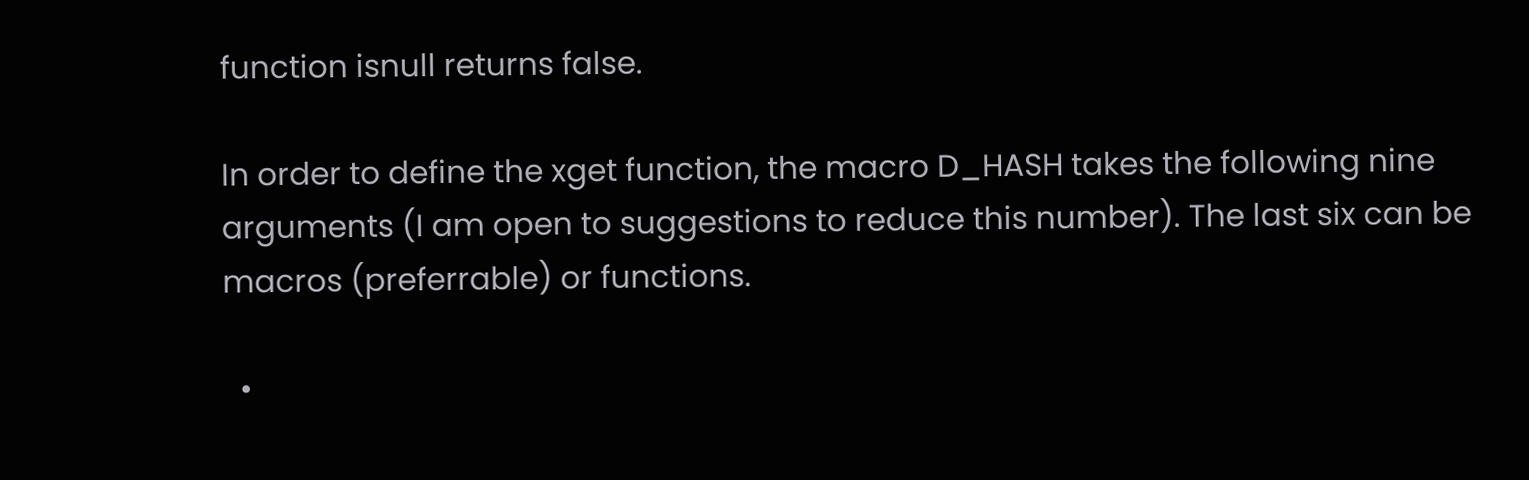function isnull returns false.

In order to define the xget function, the macro D_HASH takes the following nine arguments (I am open to suggestions to reduce this number). The last six can be macros (preferrable) or functions.

  •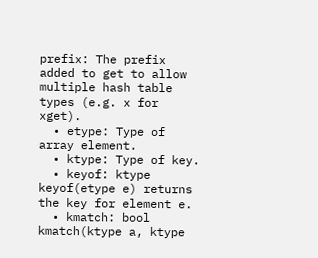prefix: The prefix added to get to allow multiple hash table types (e.g. x for xget).
  • etype: Type of array element.
  • ktype: Type of key.
  • keyof: ktype keyof(etype e) returns the key for element e.
  • kmatch: bool kmatch(ktype a, ktype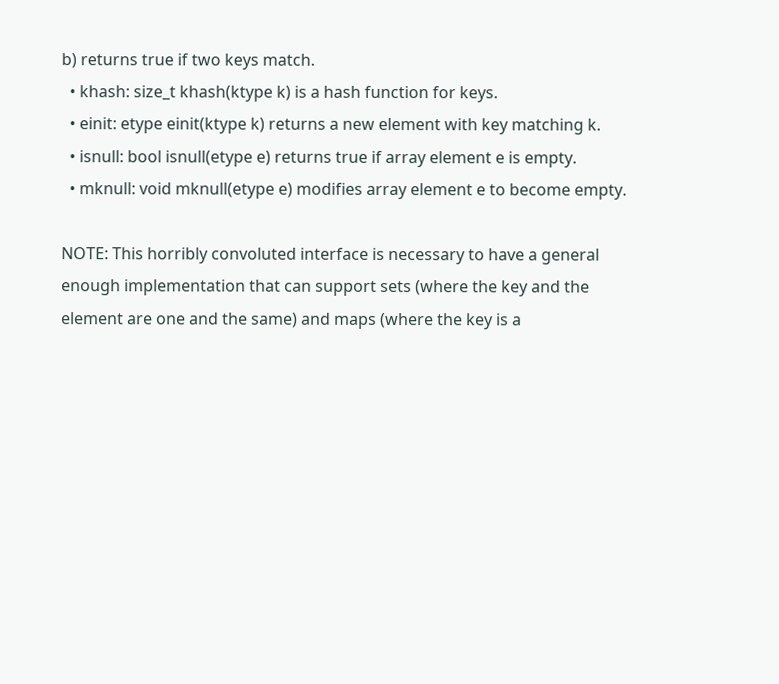b) returns true if two keys match.
  • khash: size_t khash(ktype k) is a hash function for keys.
  • einit: etype einit(ktype k) returns a new element with key matching k.
  • isnull: bool isnull(etype e) returns true if array element e is empty.
  • mknull: void mknull(etype e) modifies array element e to become empty.

NOTE: This horribly convoluted interface is necessary to have a general enough implementation that can support sets (where the key and the element are one and the same) and maps (where the key is a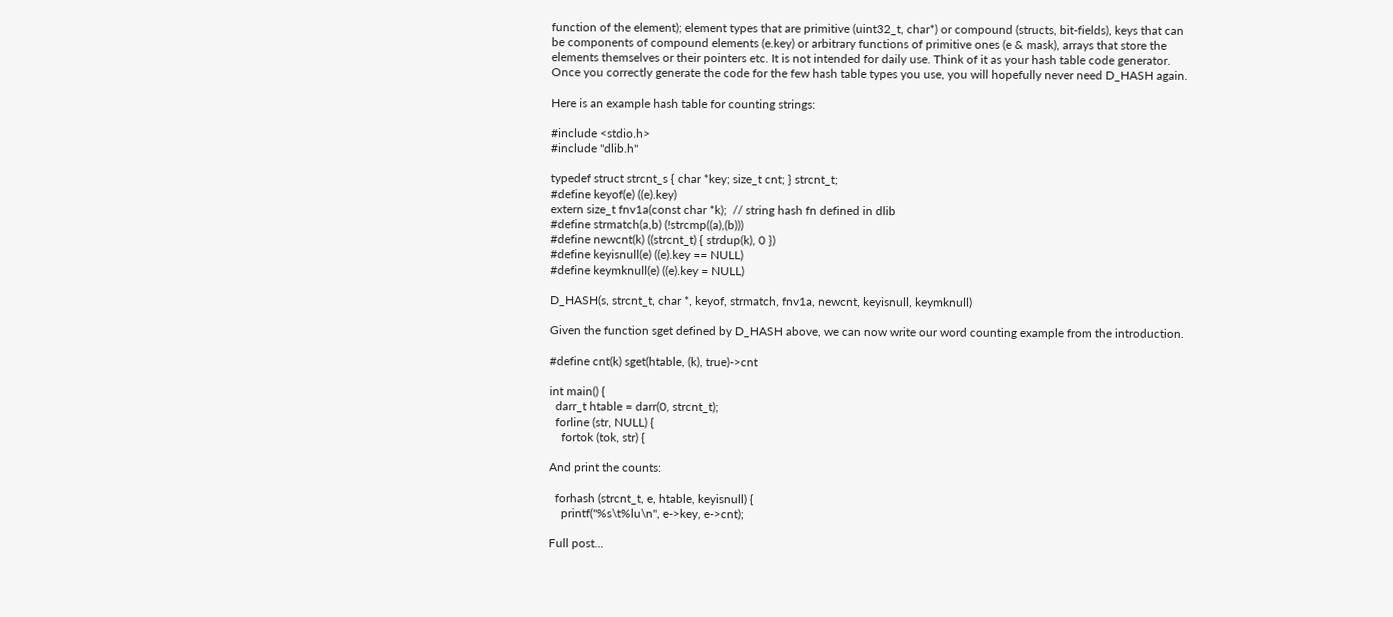function of the element); element types that are primitive (uint32_t, char*) or compound (structs, bit-fields), keys that can be components of compound elements (e.key) or arbitrary functions of primitive ones (e & mask), arrays that store the elements themselves or their pointers etc. It is not intended for daily use. Think of it as your hash table code generator. Once you correctly generate the code for the few hash table types you use, you will hopefully never need D_HASH again.

Here is an example hash table for counting strings:

#include <stdio.h>
#include "dlib.h"

typedef struct strcnt_s { char *key; size_t cnt; } strcnt_t;
#define keyof(e) ((e).key)
extern size_t fnv1a(const char *k);  // string hash fn defined in dlib
#define strmatch(a,b) (!strcmp((a),(b)))
#define newcnt(k) ((strcnt_t) { strdup(k), 0 })
#define keyisnull(e) ((e).key == NULL)
#define keymknull(e) ((e).key = NULL)

D_HASH(s, strcnt_t, char *, keyof, strmatch, fnv1a, newcnt, keyisnull, keymknull)

Given the function sget defined by D_HASH above, we can now write our word counting example from the introduction.

#define cnt(k) sget(htable, (k), true)->cnt

int main() {
  darr_t htable = darr(0, strcnt_t);
  forline (str, NULL) {
    fortok (tok, str) {

And print the counts:

  forhash (strcnt_t, e, htable, keyisnull) {
    printf("%s\t%lu\n", e->key, e->cnt);

Full post...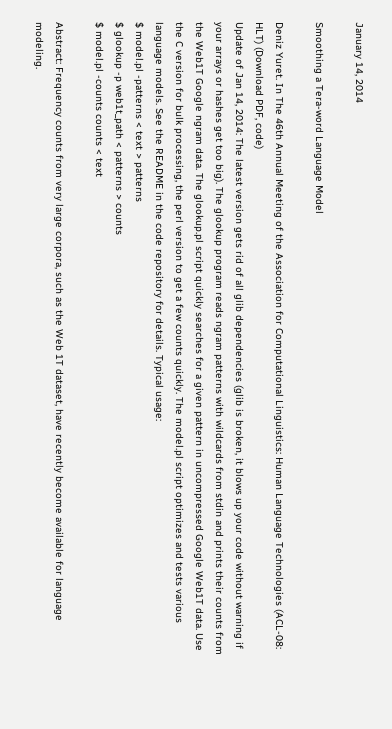January 14, 2014

Smoothing a Tera-word Language Model

Deniz Yuret. In The 46th Annual Meeting of the Association for Computational Linguistics: Human Language Technologies (ACL-08: HLT) (Download PDF, code)
Update of Jan 14, 2014: The latest version gets rid of all glib dependencies (glib is broken, it blows up your code without warning if your arrays or hashes get too big). The glookup program reads ngram patterns with wildcards from stdin and prints their counts from the Web1T Google ngram data. The glookup.pl script quickly searches for a given pattern in uncompressed Google Web1T data. Use the C version for bulk processing, the perl version to get a few counts quickly. The model.pl script optimizes and tests various language models. See the README in the code repository for details. Typical usage:
$ model.pl -patterns < text > patterns
$ glookup -p web1t_path < patterns > counts
$ model.pl -counts counts < text

Abstract: Frequency counts from very large corpora, such as the Web 1T dataset, have recently become available for language modeling.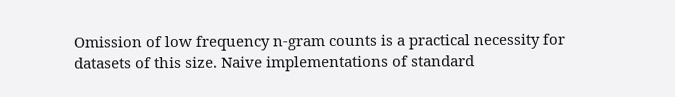Omission of low frequency n-gram counts is a practical necessity for datasets of this size. Naive implementations of standard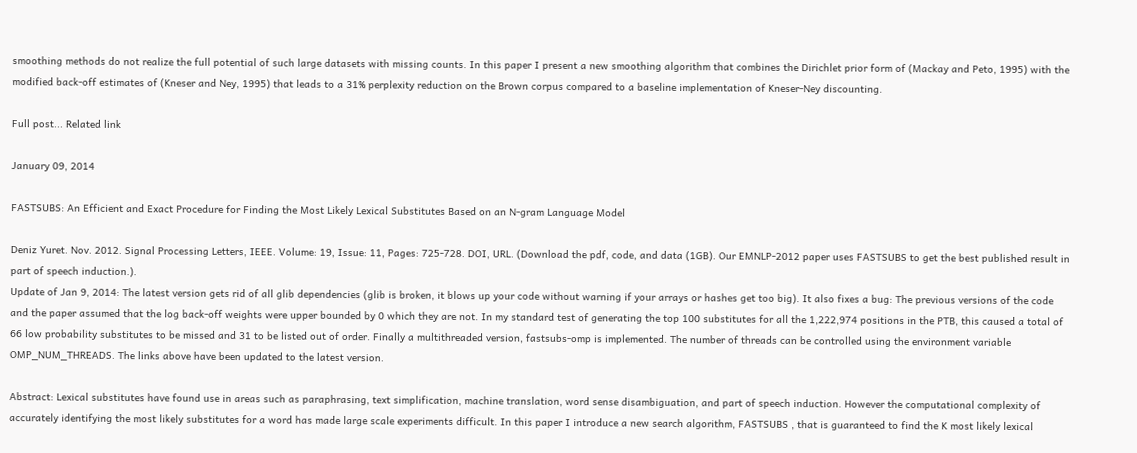smoothing methods do not realize the full potential of such large datasets with missing counts. In this paper I present a new smoothing algorithm that combines the Dirichlet prior form of (Mackay and Peto, 1995) with the modified back-off estimates of (Kneser and Ney, 1995) that leads to a 31% perplexity reduction on the Brown corpus compared to a baseline implementation of Kneser-Ney discounting.

Full post... Related link

January 09, 2014

FASTSUBS: An Efficient and Exact Procedure for Finding the Most Likely Lexical Substitutes Based on an N-gram Language Model

Deniz Yuret. Nov. 2012. Signal Processing Letters, IEEE. Volume: 19, Issue: 11, Pages: 725-728. DOI, URL. (Download the pdf, code, and data (1GB). Our EMNLP-2012 paper uses FASTSUBS to get the best published result in part of speech induction.).
Update of Jan 9, 2014: The latest version gets rid of all glib dependencies (glib is broken, it blows up your code without warning if your arrays or hashes get too big). It also fixes a bug: The previous versions of the code and the paper assumed that the log back-off weights were upper bounded by 0 which they are not. In my standard test of generating the top 100 substitutes for all the 1,222,974 positions in the PTB, this caused a total of 66 low probability substitutes to be missed and 31 to be listed out of order. Finally a multithreaded version, fastsubs-omp is implemented. The number of threads can be controlled using the environment variable OMP_NUM_THREADS. The links above have been updated to the latest version.

Abstract: Lexical substitutes have found use in areas such as paraphrasing, text simplification, machine translation, word sense disambiguation, and part of speech induction. However the computational complexity of accurately identifying the most likely substitutes for a word has made large scale experiments difficult. In this paper I introduce a new search algorithm, FASTSUBS , that is guaranteed to find the K most likely lexical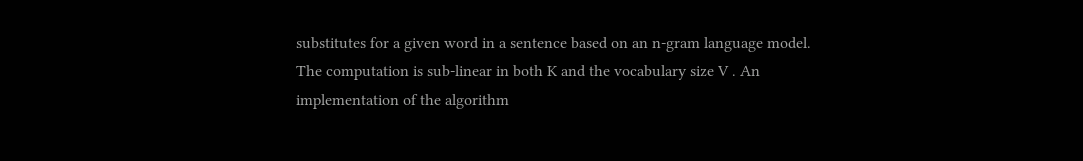substitutes for a given word in a sentence based on an n-gram language model. The computation is sub-linear in both K and the vocabulary size V . An implementation of the algorithm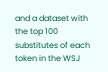and a dataset with the top 100 substitutes of each token in the WSJ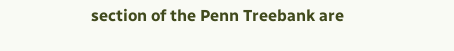section of the Penn Treebank are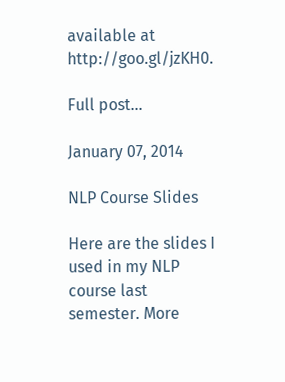available at http://goo.gl/jzKH0.

Full post...

January 07, 2014

NLP Course Slides

Here are the slides I used in my NLP course last semester. More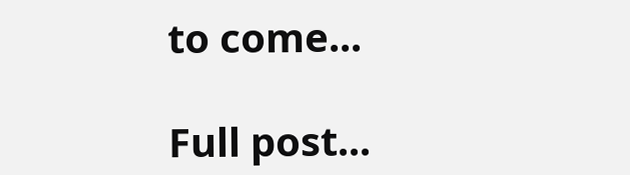to come...

Full post...